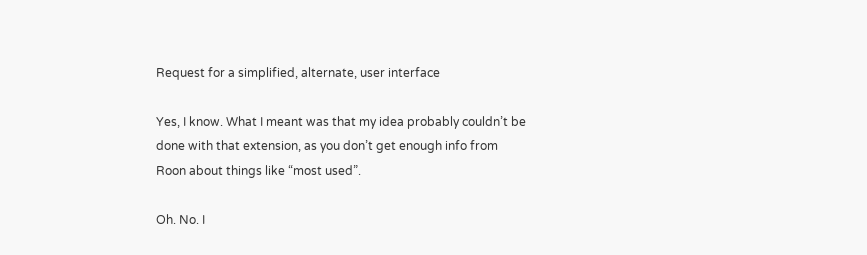Request for a simplified, alternate, user interface

Yes, I know. What I meant was that my idea probably couldn’t be done with that extension, as you don’t get enough info from Roon about things like “most used”.

Oh. No. I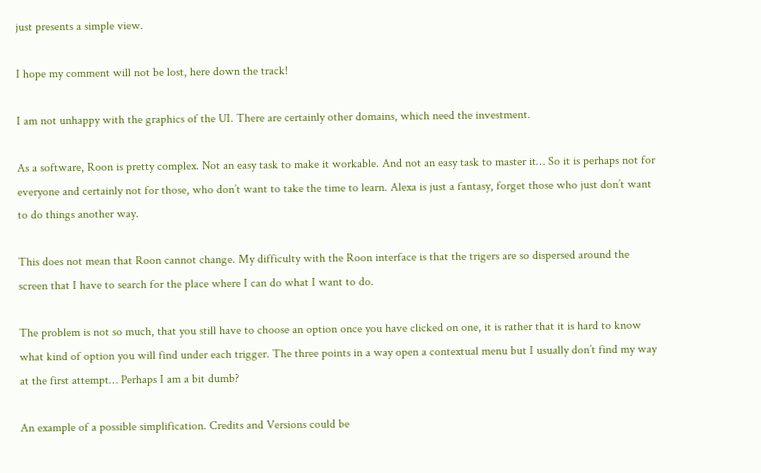just presents a simple view.

I hope my comment will not be lost, here down the track!

I am not unhappy with the graphics of the UI. There are certainly other domains, which need the investment.

As a software, Roon is pretty complex. Not an easy task to make it workable. And not an easy task to master it… So it is perhaps not for everyone and certainly not for those, who don’t want to take the time to learn. Alexa is just a fantasy, forget those who just don’t want to do things another way.

This does not mean that Roon cannot change. My difficulty with the Roon interface is that the trigers are so dispersed around the screen that I have to search for the place where I can do what I want to do.

The problem is not so much, that you still have to choose an option once you have clicked on one, it is rather that it is hard to know what kind of option you will find under each trigger. The three points in a way open a contextual menu but I usually don’t find my way at the first attempt… Perhaps I am a bit dumb?

An example of a possible simplification. Credits and Versions could be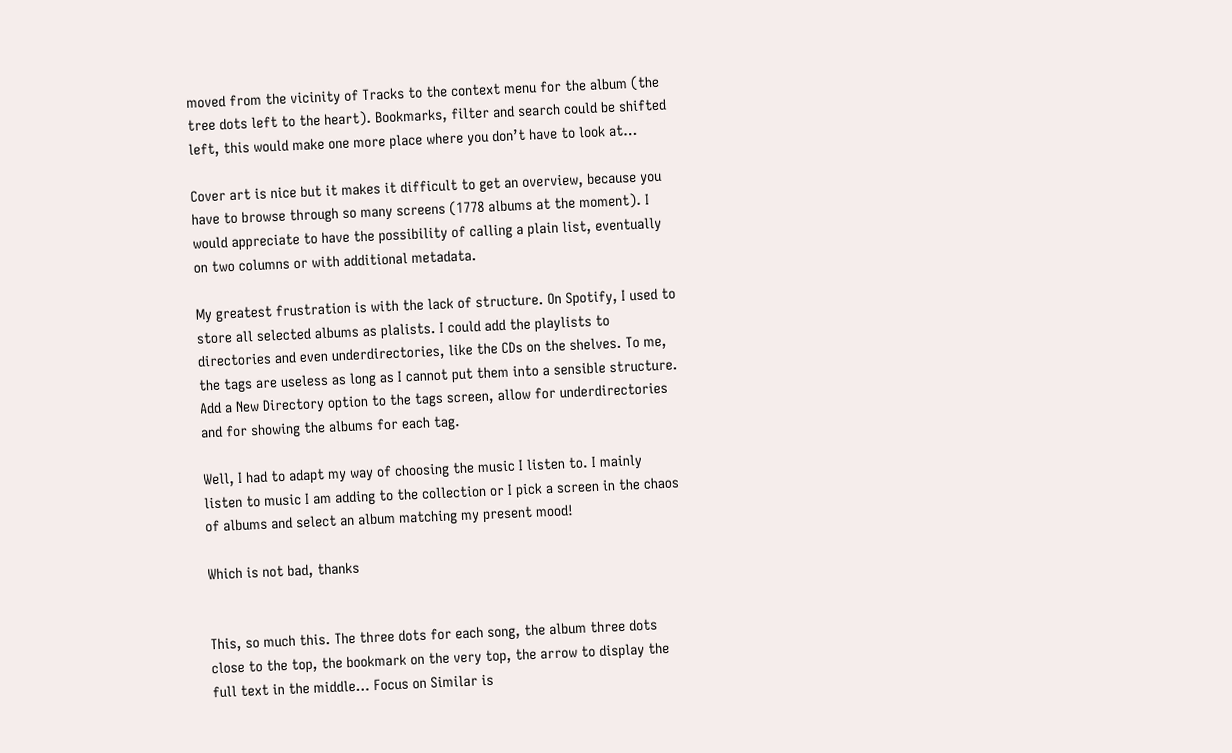moved from the vicinity of Tracks to the context menu for the album (the tree dots left to the heart). Bookmarks, filter and search could be shifted left, this would make one more place where you don’t have to look at…

Cover art is nice but it makes it difficult to get an overview, because you have to browse through so many screens (1778 albums at the moment). I would appreciate to have the possibility of calling a plain list, eventually on two columns or with additional metadata.

My greatest frustration is with the lack of structure. On Spotify, I used to store all selected albums as plalists. I could add the playlists to directories and even underdirectories, like the CDs on the shelves. To me, the tags are useless as long as I cannot put them into a sensible structure. Add a New Directory option to the tags screen, allow for underdirectories and for showing the albums for each tag.

Well, I had to adapt my way of choosing the music I listen to. I mainly listen to music I am adding to the collection or I pick a screen in the chaos of albums and select an album matching my present mood!

Which is not bad, thanks


This, so much this. The three dots for each song, the album three dots close to the top, the bookmark on the very top, the arrow to display the full text in the middle… Focus on Similar is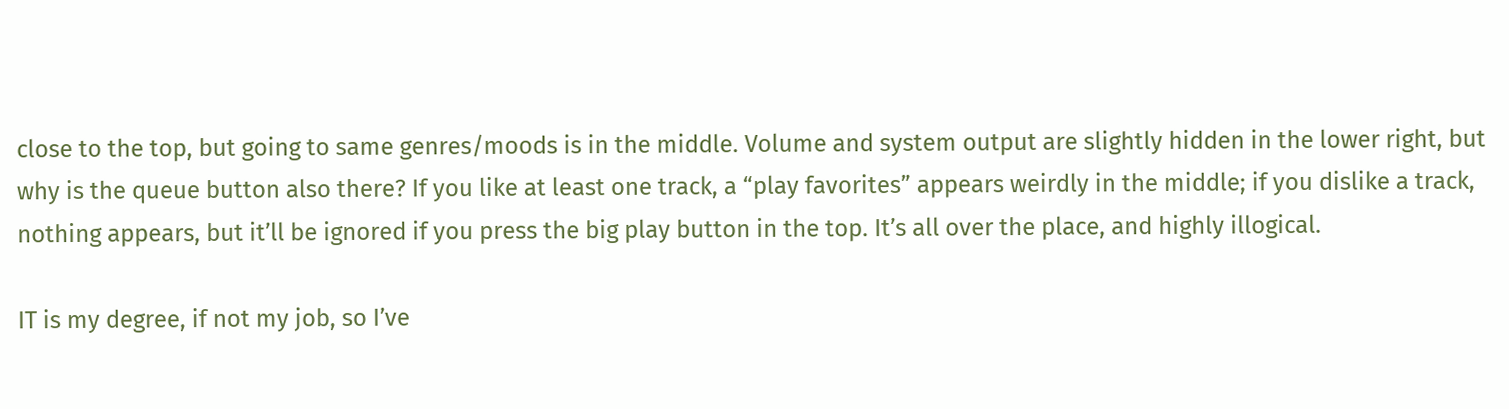close to the top, but going to same genres/moods is in the middle. Volume and system output are slightly hidden in the lower right, but why is the queue button also there? If you like at least one track, a “play favorites” appears weirdly in the middle; if you dislike a track, nothing appears, but it’ll be ignored if you press the big play button in the top. It’s all over the place, and highly illogical.

IT is my degree, if not my job, so I’ve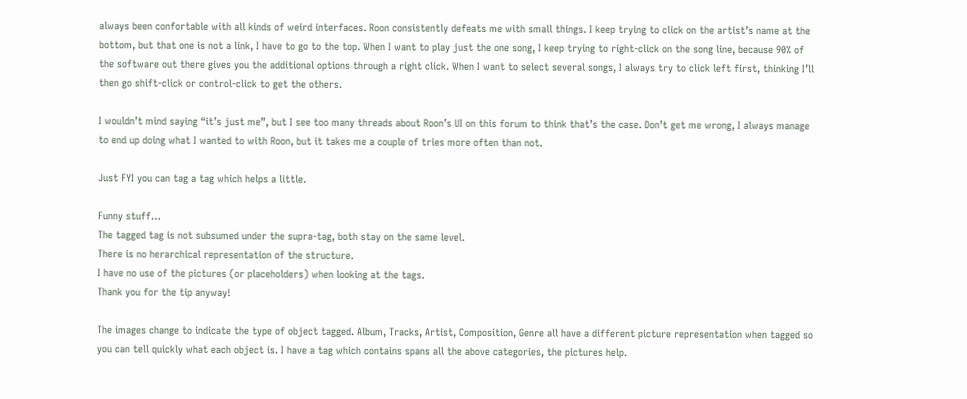always been confortable with all kinds of weird interfaces. Roon consistently defeats me with small things. I keep trying to click on the artist’s name at the bottom, but that one is not a link, I have to go to the top. When I want to play just the one song, I keep trying to right-click on the song line, because 90% of the software out there gives you the additional options through a right click. When I want to select several songs, I always try to click left first, thinking I’ll then go shift-click or control-click to get the others.

I wouldn’t mind saying “it’s just me”, but I see too many threads about Roon’s UI on this forum to think that’s the case. Don’t get me wrong, I always manage to end up doing what I wanted to with Roon, but it takes me a couple of tries more often than not.

Just FYI you can tag a tag which helps a little.

Funny stuff…
The tagged tag is not subsumed under the supra-tag, both stay on the same level.
There is no herarchical representation of the structure.
I have no use of the pictures (or placeholders) when looking at the tags.
Thank you for the tip anyway!

The images change to indicate the type of object tagged. Album, Tracks, Artist, Composition, Genre all have a different picture representation when tagged so you can tell quickly what each object is. I have a tag which contains spans all the above categories, the pictures help.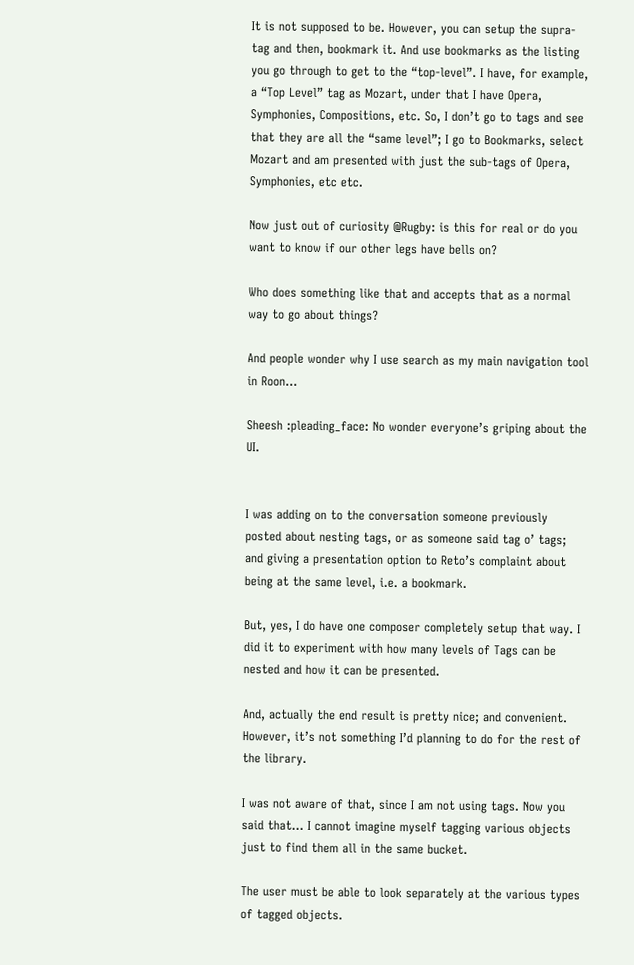It is not supposed to be. However, you can setup the supra-tag and then, bookmark it. And use bookmarks as the listing you go through to get to the “top-level”. I have, for example, a “Top Level” tag as Mozart, under that I have Opera, Symphonies, Compositions, etc. So, I don’t go to tags and see that they are all the “same level”; I go to Bookmarks, select Mozart and am presented with just the sub-tags of Opera, Symphonies, etc etc.

Now just out of curiosity @Rugby: is this for real or do you want to know if our other legs have bells on?

Who does something like that and accepts that as a normal way to go about things?

And people wonder why I use search as my main navigation tool in Roon…

Sheesh :pleading_face: No wonder everyone’s griping about the UI.


I was adding on to the conversation someone previously posted about nesting tags, or as someone said tag o’ tags; and giving a presentation option to Reto’s complaint about being at the same level, i.e. a bookmark.

But, yes, I do have one composer completely setup that way. I did it to experiment with how many levels of Tags can be nested and how it can be presented.

And, actually the end result is pretty nice; and convenient. However, it’s not something I’d planning to do for the rest of the library.

I was not aware of that, since I am not using tags. Now you said that… I cannot imagine myself tagging various objects just to find them all in the same bucket.

The user must be able to look separately at the various types of tagged objects.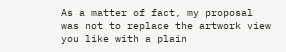As a matter of fact, my proposal was not to replace the artwork view you like with a plain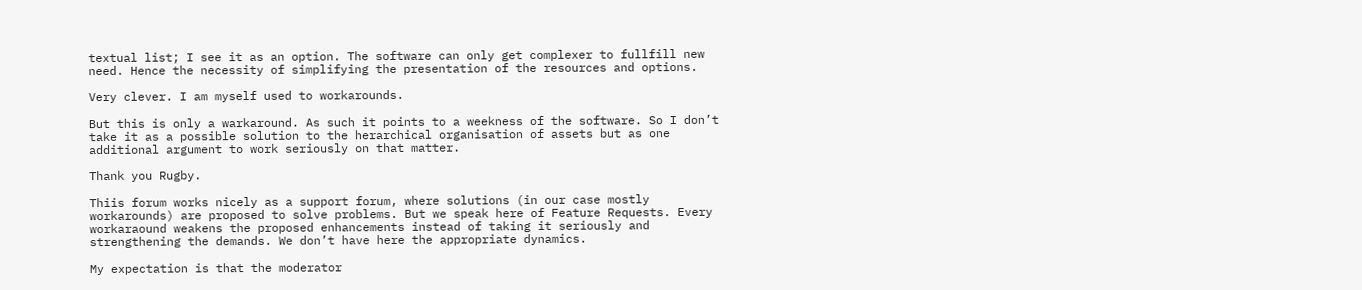textual list; I see it as an option. The software can only get complexer to fullfill new need. Hence the necessity of simplifying the presentation of the resources and options.

Very clever. I am myself used to workarounds.

But this is only a warkaround. As such it points to a weekness of the software. So I don’t take it as a possible solution to the herarchical organisation of assets but as one additional argument to work seriously on that matter.

Thank you Rugby.

Thiis forum works nicely as a support forum, where solutions (in our case mostly workarounds) are proposed to solve problems. But we speak here of Feature Requests. Every workaraound weakens the proposed enhancements instead of taking it seriously and strengthening the demands. We don’t have here the appropriate dynamics.

My expectation is that the moderator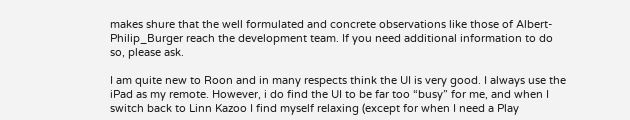makes shure that the well formulated and concrete observations like those of Albert-Philip_Burger reach the development team. If you need additional information to do so, please ask.

I am quite new to Roon and in many respects think the UI is very good. I always use the iPad as my remote. However, i do find the UI to be far too “busy” for me, and when I switch back to Linn Kazoo I find myself relaxing (except for when I need a Play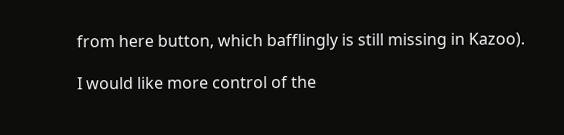from here button, which bafflingly is still missing in Kazoo).

I would like more control of the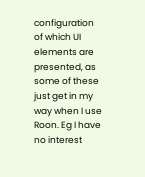configuration of which UI elements are presented, as some of these just get in my way when I use Roon. Eg I have no interest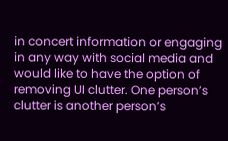in concert information or engaging in any way with social media and would like to have the option of removing UI clutter. One person’s clutter is another person’s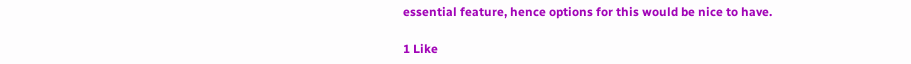essential feature, hence options for this would be nice to have.

1 Like